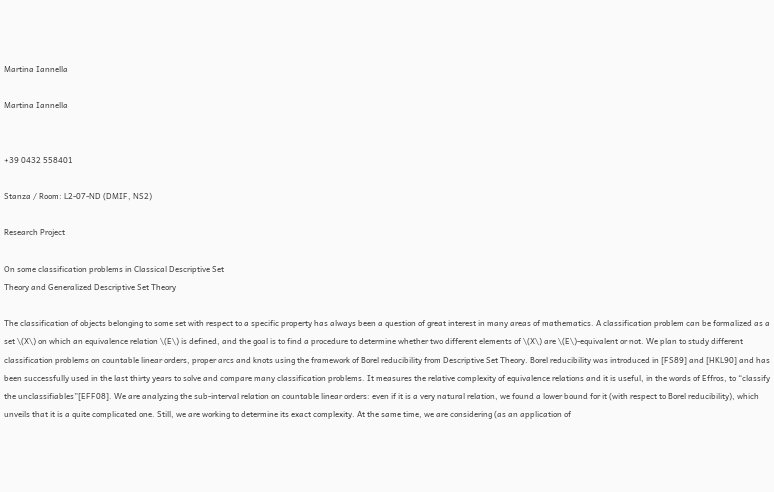Martina Iannella

Martina Iannella


+39 0432 558401

Stanza / Room: L2-07-ND (DMIF, NS2)

Research Project

On some classification problems in Classical Descriptive Set
Theory and Generalized Descriptive Set Theory

The classification of objects belonging to some set with respect to a specific property has always been a question of great interest in many areas of mathematics. A classification problem can be formalized as a set \(X\) on which an equivalence relation \(E\) is defined, and the goal is to find a procedure to determine whether two different elements of \(X\) are \(E\)-equivalent or not. We plan to study different classification problems on countable linear orders, proper arcs and knots using the framework of Borel reducibility from Descriptive Set Theory. Borel reducibility was introduced in [FS89] and [HKL90] and has been successfully used in the last thirty years to solve and compare many classification problems. It measures the relative complexity of equivalence relations and it is useful, in the words of Effros, to “classify the unclassifiables”[EFF08]. We are analyzing the sub-interval relation on countable linear orders: even if it is a very natural relation, we found a lower bound for it (with respect to Borel reducibility), which unveils that it is a quite complicated one. Still, we are working to determine its exact complexity. At the same time, we are considering (as an application of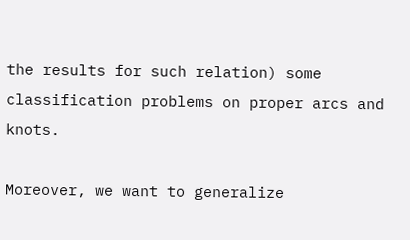the results for such relation) some classification problems on proper arcs and knots.

Moreover, we want to generalize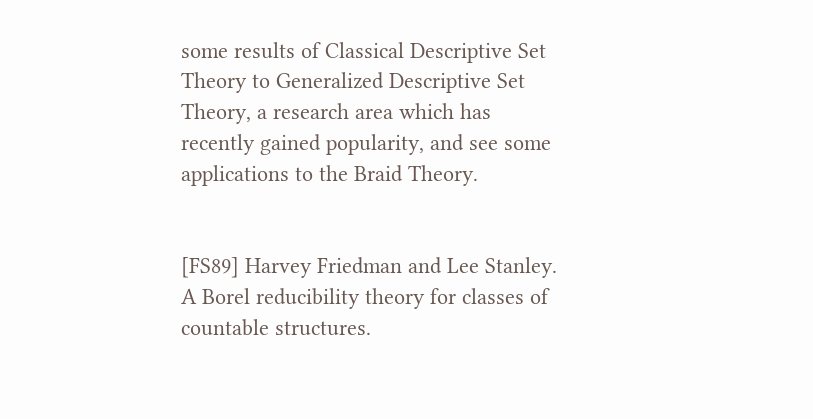some results of Classical Descriptive Set Theory to Generalized Descriptive Set Theory, a research area which has recently gained popularity, and see some applications to the Braid Theory.


[FS89] Harvey Friedman and Lee Stanley. A Borel reducibility theory for classes of countable structures.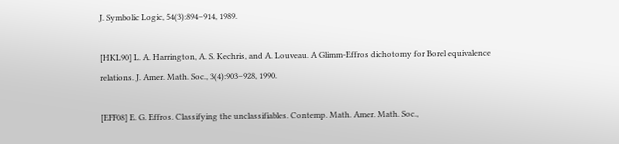J. Symbolic Logic, 54(3):894–914, 1989.

[HKL90] L. A. Harrington, A. S. Kechris, and A. Louveau. A Glimm-Effros dichotomy for Borel equivalence relations. J. Amer. Math. Soc., 3(4):903–928, 1990.

[EFF08] E. G. Effros. Classifying the unclassifiables. Contemp. Math. Amer. Math. Soc.,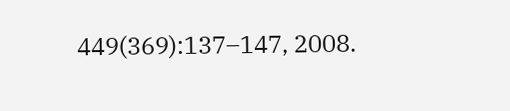449(369):137–147, 2008.